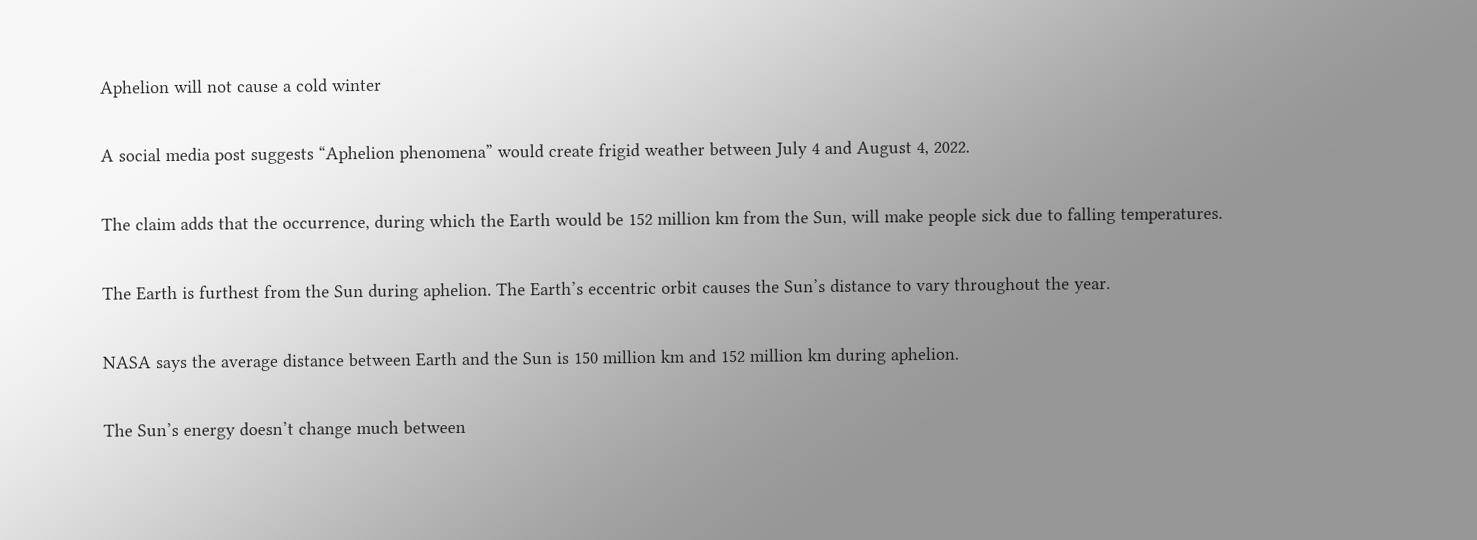Aphelion will not cause a cold winter

A social media post suggests “Aphelion phenomena” would create frigid weather between July 4 and August 4, 2022.

The claim adds that the occurrence, during which the Earth would be 152 million km from the Sun, will make people sick due to falling temperatures.

The Earth is furthest from the Sun during aphelion. The Earth’s eccentric orbit causes the Sun’s distance to vary throughout the year.

NASA says the average distance between Earth and the Sun is 150 million km and 152 million km during aphelion.

The Sun’s energy doesn’t change much between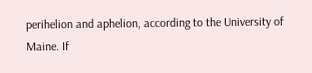perihelion and aphelion, according to the University of Maine. If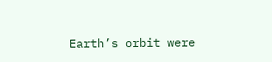Earth’s orbit were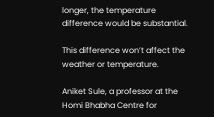longer, the temperature difference would be substantial.

This difference won’t affect the weather or temperature.

Aniket Sule, a professor at the Homi Bhabha Centre for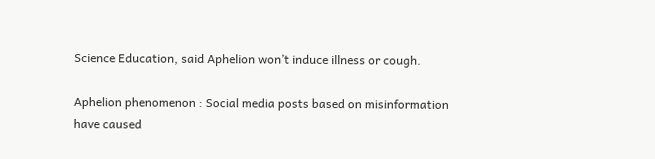Science Education, said Aphelion won’t induce illness or cough.

Aphelion phenomenon : Social media posts based on misinformation have caused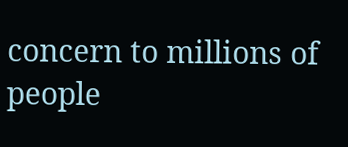concern to millions of people